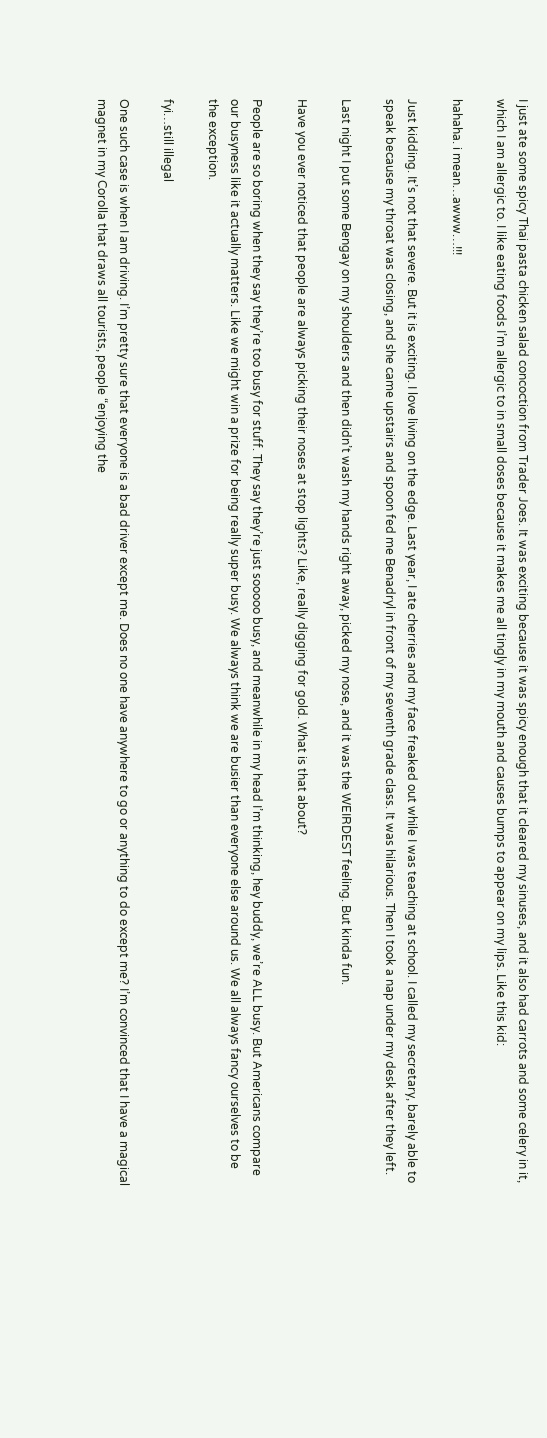I just ate some spicy Thai pasta chicken salad concoction from Trader Joes. It was exciting because it was spicy enough that it cleared my sinuses, and it also had carrots and some celery in it, which I am allergic to. I like eating foods I’m allergic to in small doses because it makes me all tingly in my mouth and causes bumps to appear on my lips. Like this kid:

hahaha. i mean…awww…!!!

Just kidding. It’s not that severe. But it is exciting. I love living on the edge. Last year, I ate cherries and my face freaked out while I was teaching at school. I called my secretary, barely able to speak because my throat was closing, and she came upstairs and spoon fed me Benadryl in front of my seventh grade class. It was hilarious. Then I took a nap under my desk after they left.

Last night I put some Bengay on my shoulders and then didn’t wash my hands right away, picked my nose, and it was the WEIRDEST feeling. But kinda fun.

Have you ever noticed that people are always picking their noses at stop lights? Like, really digging for gold. What is that about?

People are so boring when they say they’re too busy for stuff. They say they’re just sooooo busy, and meanwhile in my head I’m thinking, hey buddy, we’re ALL busy. But Americans compare our busyness like it actually matters. Like we might win a prize for being really super busy. We always think we are busier than everyone else around us. We all always fancy ourselves to be the exception.

fyi…still illegal

One such case is when I am driving. I’m pretty sure that everyone is a bad driver except me. Does no one have anywhere to go or anything to do except me? I’m convinced that I have a magical magnet in my Corolla that draws all tourists, people “enjoying the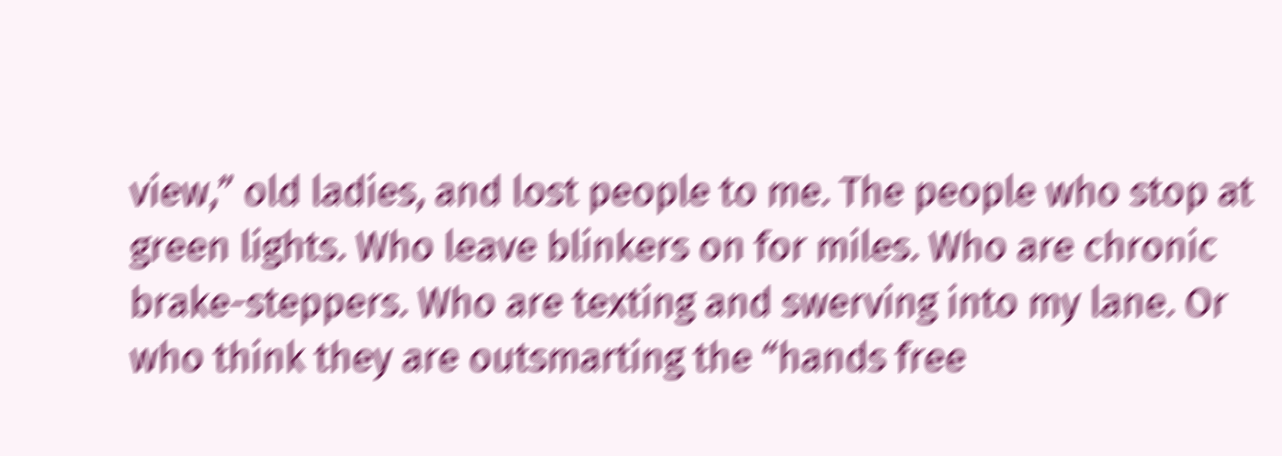view,” old ladies, and lost people to me. The people who stop at green lights. Who leave blinkers on for miles. Who are chronic brake-steppers. Who are texting and swerving into my lane. Or who think they are outsmarting the “hands free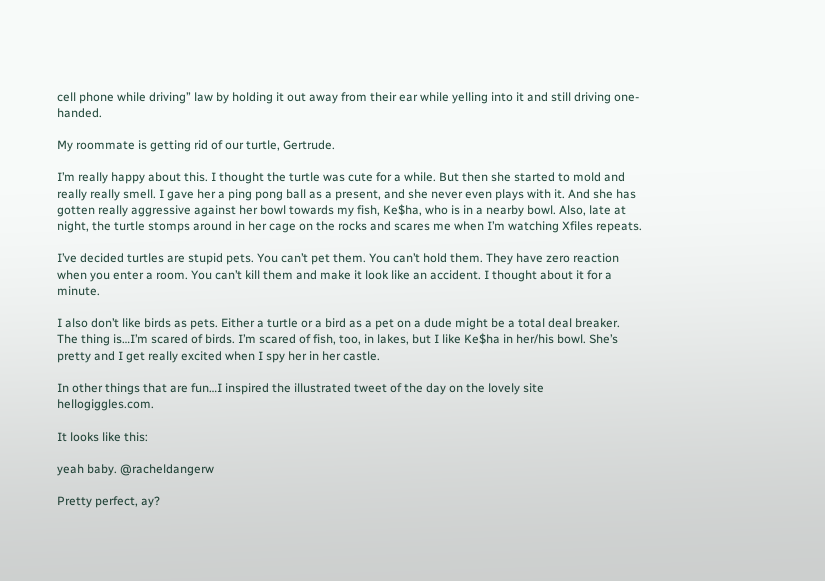cell phone while driving” law by holding it out away from their ear while yelling into it and still driving one-handed.

My roommate is getting rid of our turtle, Gertrude.

I’m really happy about this. I thought the turtle was cute for a while. But then she started to mold and really really smell. I gave her a ping pong ball as a present, and she never even plays with it. And she has gotten really aggressive against her bowl towards my fish, Ke$ha, who is in a nearby bowl. Also, late at night, the turtle stomps around in her cage on the rocks and scares me when I’m watching Xfiles repeats.

I’ve decided turtles are stupid pets. You can’t pet them. You can’t hold them. They have zero reaction when you enter a room. You can’t kill them and make it look like an accident. I thought about it for a minute.

I also don’t like birds as pets. Either a turtle or a bird as a pet on a dude might be a total deal breaker. The thing is…I’m scared of birds. I’m scared of fish, too, in lakes, but I like Ke$ha in her/his bowl. She’s pretty and I get really excited when I spy her in her castle.

In other things that are fun…I inspired the illustrated tweet of the day on the lovely site hellogiggles.com.

It looks like this:

yeah baby. @racheldangerw

Pretty perfect, ay?